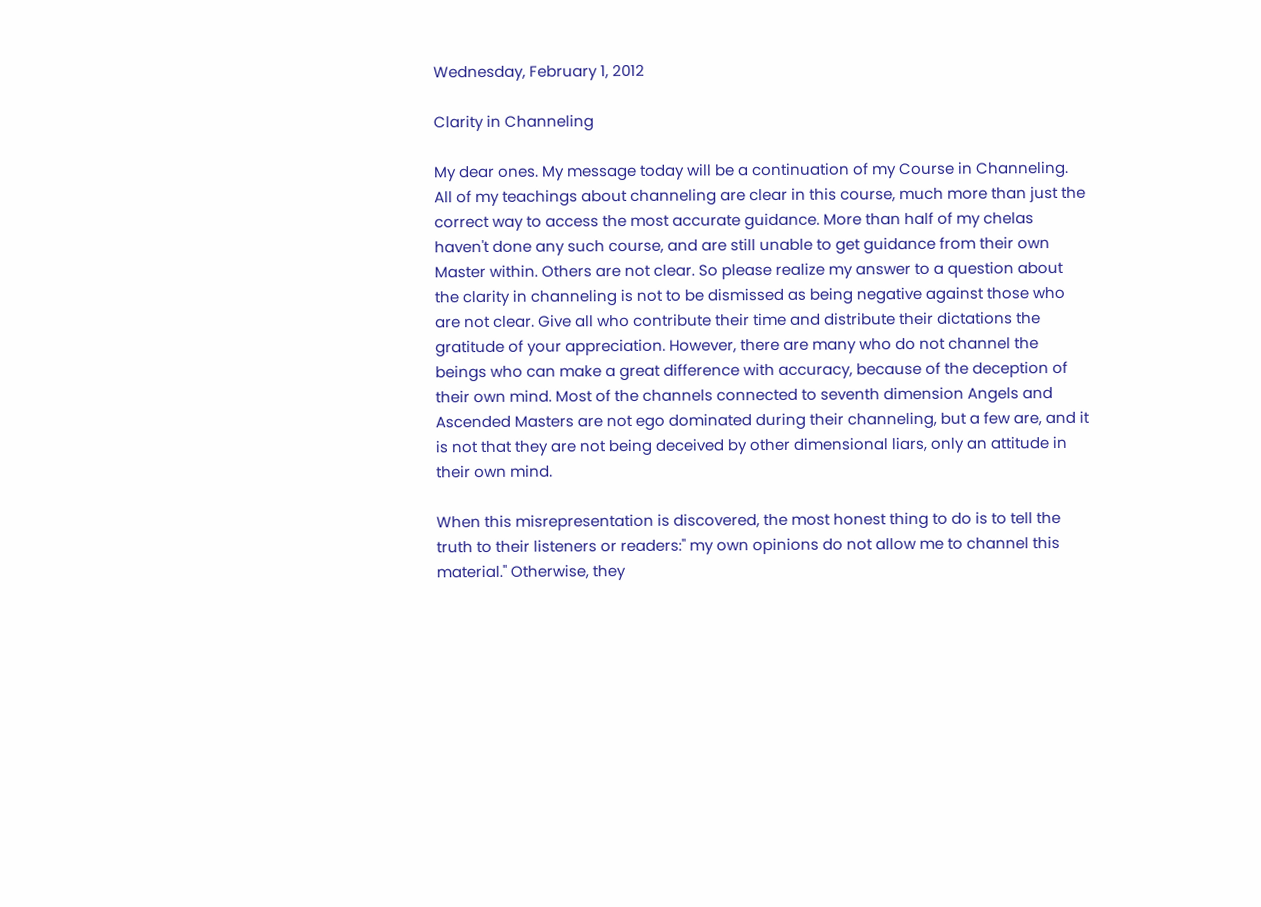Wednesday, February 1, 2012

Clarity in Channeling

My dear ones. My message today will be a continuation of my Course in Channeling. All of my teachings about channeling are clear in this course, much more than just the correct way to access the most accurate guidance. More than half of my chelas haven't done any such course, and are still unable to get guidance from their own Master within. Others are not clear. So please realize my answer to a question about the clarity in channeling is not to be dismissed as being negative against those who are not clear. Give all who contribute their time and distribute their dictations the gratitude of your appreciation. However, there are many who do not channel the beings who can make a great difference with accuracy, because of the deception of their own mind. Most of the channels connected to seventh dimension Angels and Ascended Masters are not ego dominated during their channeling, but a few are, and it is not that they are not being deceived by other dimensional liars, only an attitude in their own mind.

When this misrepresentation is discovered, the most honest thing to do is to tell the truth to their listeners or readers:" my own opinions do not allow me to channel this material." Otherwise, they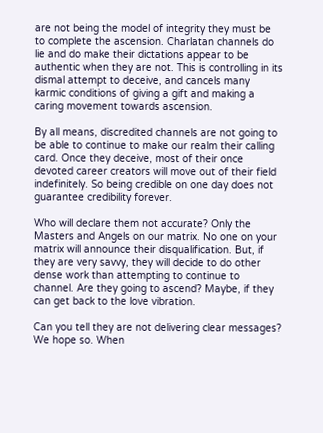are not being the model of integrity they must be to complete the ascension. Charlatan channels do lie and do make their dictations appear to be authentic when they are not. This is controlling in its dismal attempt to deceive, and cancels many karmic conditions of giving a gift and making a caring movement towards ascension.

By all means, discredited channels are not going to be able to continue to make our realm their calling card. Once they deceive, most of their once devoted career creators will move out of their field indefinitely. So being credible on one day does not guarantee credibility forever.

Who will declare them not accurate? Only the Masters and Angels on our matrix. No one on your matrix will announce their disqualification. But, if they are very savvy, they will decide to do other dense work than attempting to continue to channel. Are they going to ascend? Maybe, if they can get back to the love vibration.

Can you tell they are not delivering clear messages? We hope so. When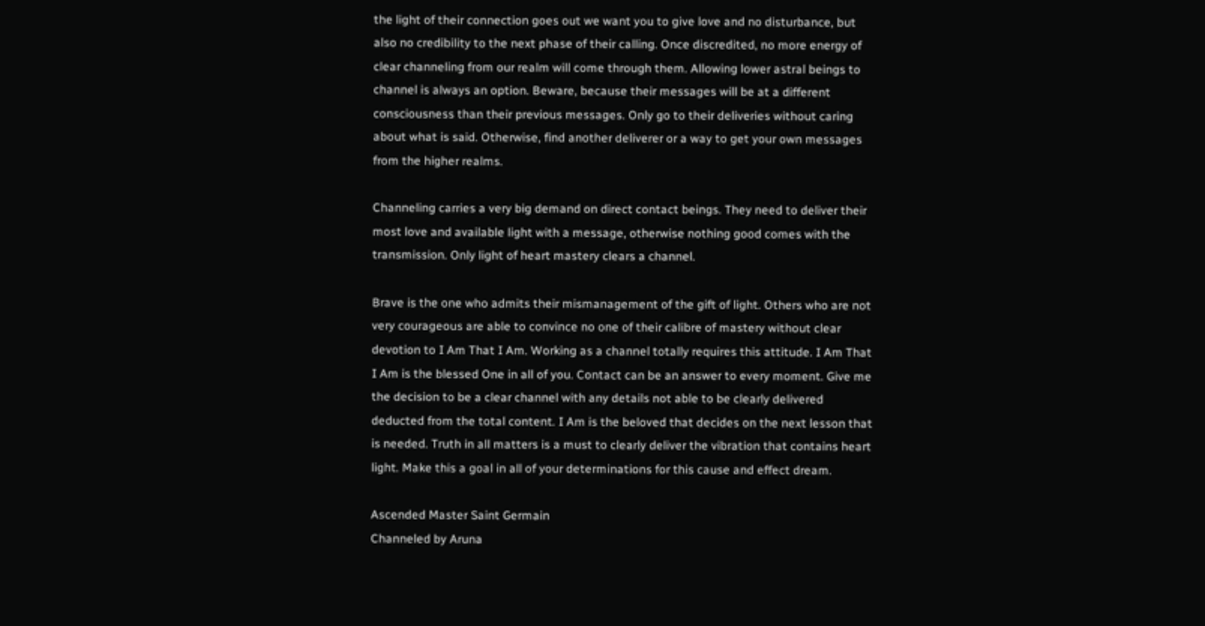the light of their connection goes out we want you to give love and no disturbance, but also no credibility to the next phase of their calling. Once discredited, no more energy of clear channeling from our realm will come through them. Allowing lower astral beings to channel is always an option. Beware, because their messages will be at a different consciousness than their previous messages. Only go to their deliveries without caring about what is said. Otherwise, find another deliverer or a way to get your own messages from the higher realms.

Channeling carries a very big demand on direct contact beings. They need to deliver their most love and available light with a message, otherwise nothing good comes with the transmission. Only light of heart mastery clears a channel.

Brave is the one who admits their mismanagement of the gift of light. Others who are not very courageous are able to convince no one of their calibre of mastery without clear devotion to I Am That I Am. Working as a channel totally requires this attitude. I Am That I Am is the blessed One in all of you. Contact can be an answer to every moment. Give me the decision to be a clear channel with any details not able to be clearly delivered deducted from the total content. I Am is the beloved that decides on the next lesson that is needed. Truth in all matters is a must to clearly deliver the vibration that contains heart light. Make this a goal in all of your determinations for this cause and effect dream.

Ascended Master Saint Germain
Channeled by Aruna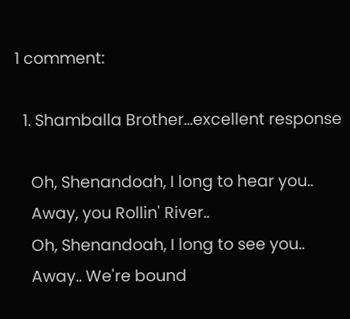1 comment:

  1. Shamballa Brother...excellent response

    Oh, Shenandoah, I long to hear you..
    Away, you Rollin' River..
    Oh, Shenandoah, I long to see you..
    Away.. We're bound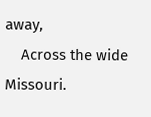away,
    Across the wide Missouri.